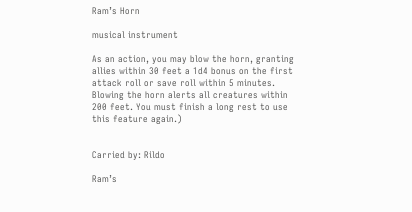Ram’s Horn

musical instrument

As an action, you may blow the horn, granting allies within 30 feet a 1d4 bonus on the first attack roll or save roll within 5 minutes. Blowing the horn alerts all creatures within 200 feet. You must finish a long rest to use this feature again.)


Carried by: Rildo

Ram’s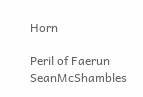Horn

Peril of Faerun SeanMcShambles